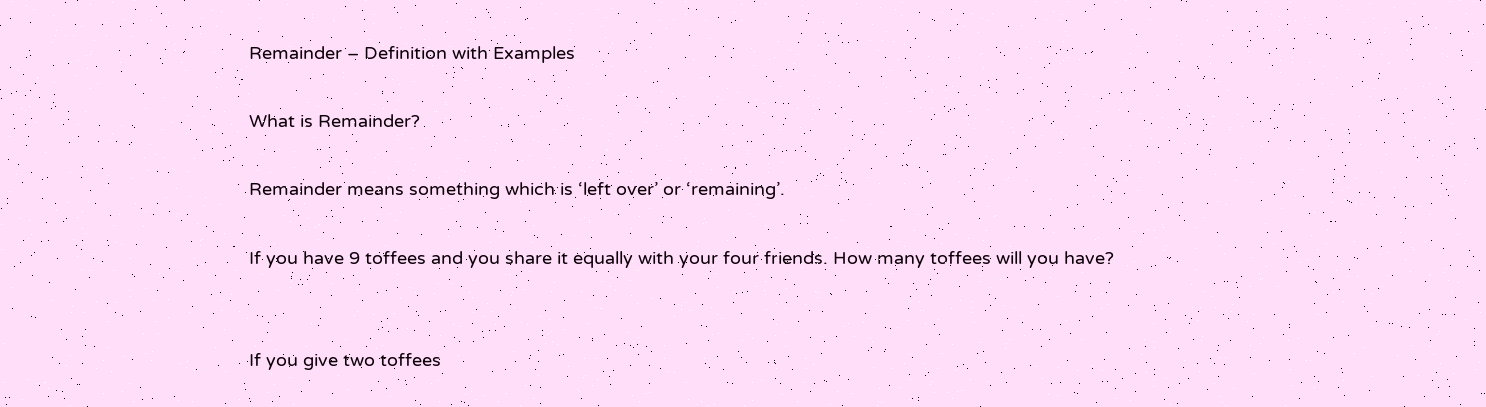Remainder – Definition with Examples

What is Remainder?

Remainder means something which is ‘left over’ or ‘remaining’.

If you have 9 toffees and you share it equally with your four friends. How many toffees will you have?


If you give two toffees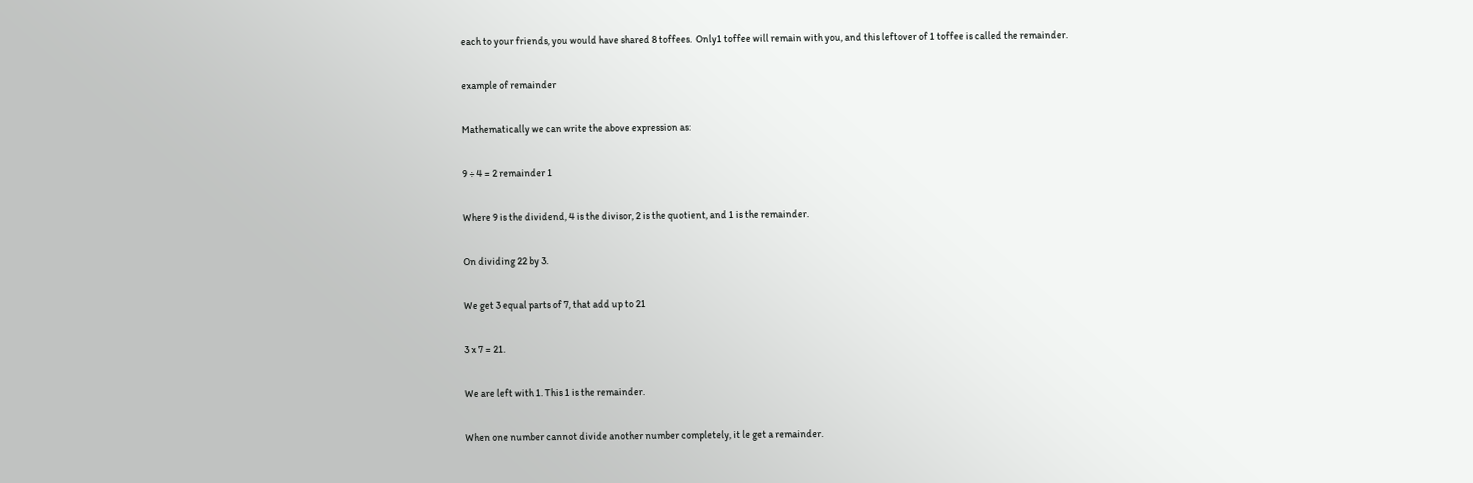each to your friends, you would have shared 8 toffees.  Only1 toffee will remain with you, and this leftover of 1 toffee is called the remainder.

example of remainder

Mathematically we can write the above expression as:

9 ÷ 4 = 2 remainder 1

Where 9 is the dividend, 4 is the divisor, 2 is the quotient, and 1 is the remainder.

On dividing 22 by 3.

We get 3 equal parts of 7, that add up to 21

3 x 7 = 21.

We are left with 1. This 1 is the remainder.

When one number cannot divide another number completely, it le get a remainder.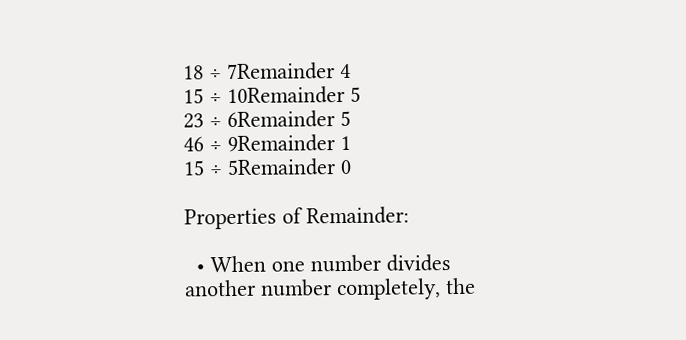18 ÷ 7Remainder 4
15 ÷ 10Remainder 5
23 ÷ 6Remainder 5
46 ÷ 9Remainder 1
15 ÷ 5Remainder 0

Properties of Remainder:

  • When one number divides another number completely, the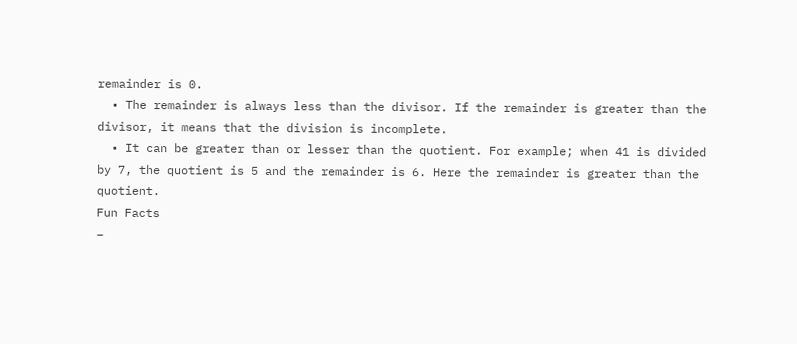remainder is 0.
  • The remainder is always less than the divisor. If the remainder is greater than the divisor, it means that the division is incomplete.
  • It can be greater than or lesser than the quotient. For example; when 41 is divided by 7, the quotient is 5 and the remainder is 6. Here the remainder is greater than the quotient.
Fun Facts
–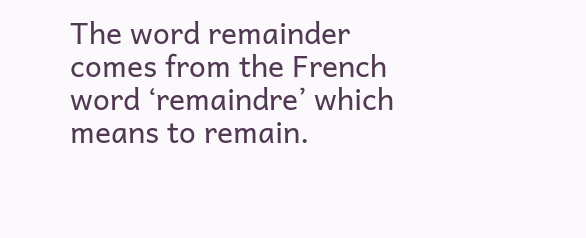The word remainder comes from the French word ‘remaindre’ which means to remain.